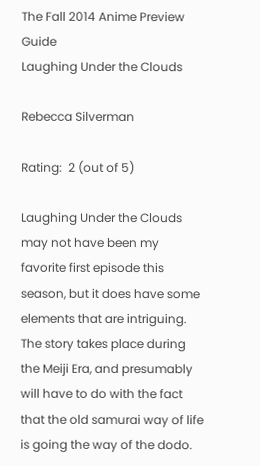The Fall 2014 Anime Preview Guide
Laughing Under the Clouds

Rebecca Silverman

Rating:  2 (out of 5)

Laughing Under the Clouds may not have been my favorite first episode this season, but it does have some elements that are intriguing. The story takes place during the Meiji Era, and presumably will have to do with the fact that the old samurai way of life is going the way of the dodo.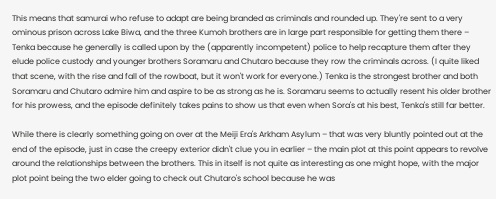This means that samurai who refuse to adapt are being branded as criminals and rounded up. They're sent to a very ominous prison across Lake Biwa, and the three Kumoh brothers are in large part responsible for getting them there – Tenka because he generally is called upon by the (apparently incompetent) police to help recapture them after they elude police custody and younger brothers Soramaru and Chutaro because they row the criminals across. (I quite liked that scene, with the rise and fall of the rowboat, but it won't work for everyone.) Tenka is the strongest brother and both Soramaru and Chutaro admire him and aspire to be as strong as he is. Soramaru seems to actually resent his older brother for his prowess, and the episode definitely takes pains to show us that even when Sora's at his best, Tenka's still far better.

While there is clearly something going on over at the Meiji Era's Arkham Asylum – that was very bluntly pointed out at the end of the episode, just in case the creepy exterior didn't clue you in earlier – the main plot at this point appears to revolve around the relationships between the brothers. This in itself is not quite as interesting as one might hope, with the major plot point being the two elder going to check out Chutaro's school because he was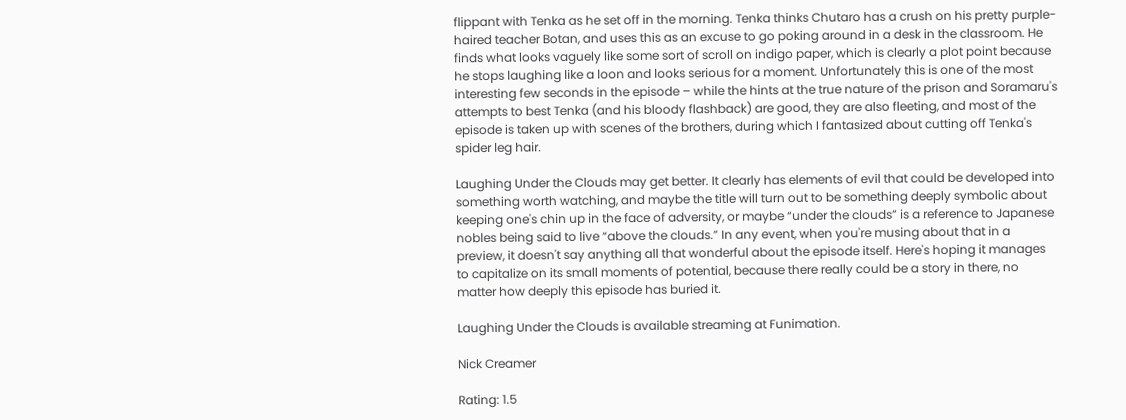flippant with Tenka as he set off in the morning. Tenka thinks Chutaro has a crush on his pretty purple-haired teacher Botan, and uses this as an excuse to go poking around in a desk in the classroom. He finds what looks vaguely like some sort of scroll on indigo paper, which is clearly a plot point because he stops laughing like a loon and looks serious for a moment. Unfortunately this is one of the most interesting few seconds in the episode – while the hints at the true nature of the prison and Soramaru's attempts to best Tenka (and his bloody flashback) are good, they are also fleeting, and most of the episode is taken up with scenes of the brothers, during which I fantasized about cutting off Tenka's spider leg hair.

Laughing Under the Clouds may get better. It clearly has elements of evil that could be developed into something worth watching, and maybe the title will turn out to be something deeply symbolic about keeping one's chin up in the face of adversity, or maybe “under the clouds” is a reference to Japanese nobles being said to live “above the clouds.” In any event, when you're musing about that in a preview, it doesn't say anything all that wonderful about the episode itself. Here's hoping it manages to capitalize on its small moments of potential, because there really could be a story in there, no matter how deeply this episode has buried it.

Laughing Under the Clouds is available streaming at Funimation.

Nick Creamer

Rating: 1.5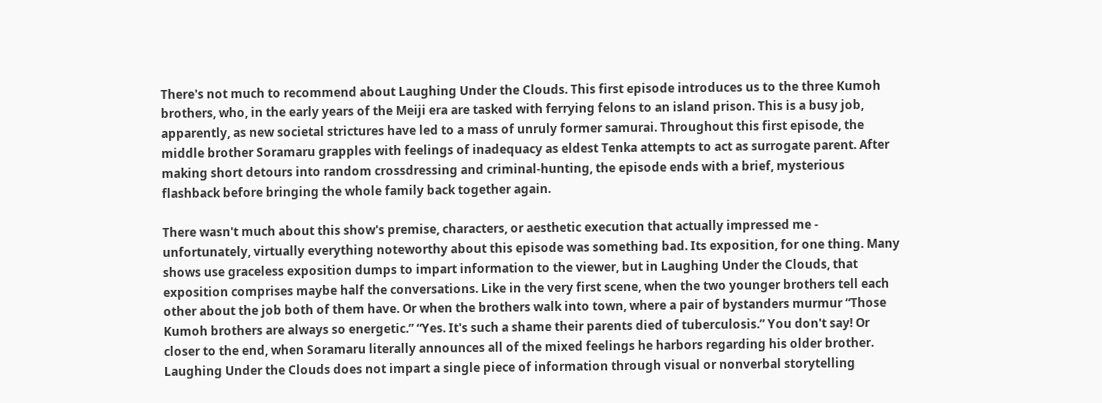There's not much to recommend about Laughing Under the Clouds. This first episode introduces us to the three Kumoh brothers, who, in the early years of the Meiji era are tasked with ferrying felons to an island prison. This is a busy job, apparently, as new societal strictures have led to a mass of unruly former samurai. Throughout this first episode, the middle brother Soramaru grapples with feelings of inadequacy as eldest Tenka attempts to act as surrogate parent. After  making short detours into random crossdressing and criminal-hunting, the episode ends with a brief, mysterious flashback before bringing the whole family back together again.

There wasn't much about this show's premise, characters, or aesthetic execution that actually impressed me - unfortunately, virtually everything noteworthy about this episode was something bad. Its exposition, for one thing. Many shows use graceless exposition dumps to impart information to the viewer, but in Laughing Under the Clouds, that exposition comprises maybe half the conversations. Like in the very first scene, when the two younger brothers tell each other about the job both of them have. Or when the brothers walk into town, where a pair of bystanders murmur “Those Kumoh brothers are always so energetic.” “Yes. It's such a shame their parents died of tuberculosis.” You don't say! Or closer to the end, when Soramaru literally announces all of the mixed feelings he harbors regarding his older brother. Laughing Under the Clouds does not impart a single piece of information through visual or nonverbal storytelling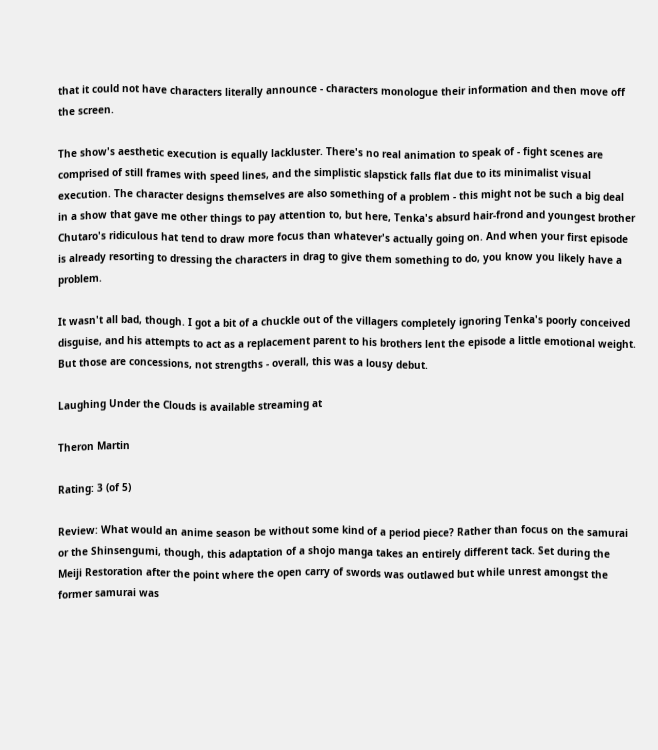that it could not have characters literally announce - characters monologue their information and then move off the screen.

The show's aesthetic execution is equally lackluster. There's no real animation to speak of - fight scenes are comprised of still frames with speed lines, and the simplistic slapstick falls flat due to its minimalist visual execution. The character designs themselves are also something of a problem - this might not be such a big deal in a show that gave me other things to pay attention to, but here, Tenka's absurd hair-frond and youngest brother Chutaro's ridiculous hat tend to draw more focus than whatever's actually going on. And when your first episode is already resorting to dressing the characters in drag to give them something to do, you know you likely have a problem.

It wasn't all bad, though. I got a bit of a chuckle out of the villagers completely ignoring Tenka's poorly conceived disguise, and his attempts to act as a replacement parent to his brothers lent the episode a little emotional weight. But those are concessions, not strengths - overall, this was a lousy debut.

Laughing Under the Clouds is available streaming at

Theron Martin

Rating: 3 (of 5)

Review: What would an anime season be without some kind of a period piece? Rather than focus on the samurai or the Shinsengumi, though, this adaptation of a shojo manga takes an entirely different tack. Set during the Meiji Restoration after the point where the open carry of swords was outlawed but while unrest amongst the former samurai was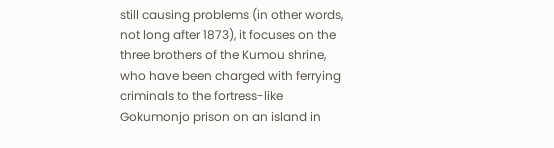still causing problems (in other words, not long after 1873), it focuses on the three brothers of the Kumou shrine, who have been charged with ferrying criminals to the fortress-like Gokumonjo prison on an island in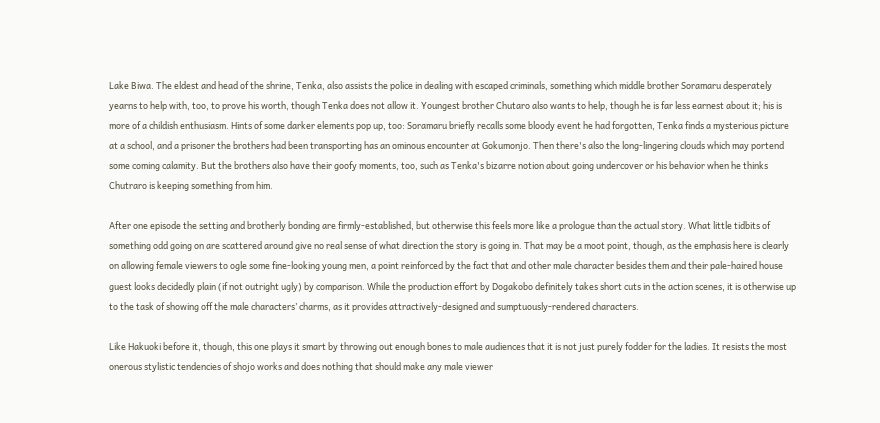Lake Biwa. The eldest and head of the shrine, Tenka, also assists the police in dealing with escaped criminals, something which middle brother Soramaru desperately yearns to help with, too, to prove his worth, though Tenka does not allow it. Youngest brother Chutaro also wants to help, though he is far less earnest about it; his is more of a childish enthusiasm. Hints of some darker elements pop up, too: Soramaru briefly recalls some bloody event he had forgotten, Tenka finds a mysterious picture at a school, and a prisoner the brothers had been transporting has an ominous encounter at Gokumonjo. Then there's also the long-lingering clouds which may portend some coming calamity. But the brothers also have their goofy moments, too, such as Tenka's bizarre notion about going undercover or his behavior when he thinks Chutraro is keeping something from him.

After one episode the setting and brotherly bonding are firmly-established, but otherwise this feels more like a prologue than the actual story. What little tidbits of something odd going on are scattered around give no real sense of what direction the story is going in. That may be a moot point, though, as the emphasis here is clearly on allowing female viewers to ogle some fine-looking young men, a point reinforced by the fact that and other male character besides them and their pale-haired house guest looks decidedly plain (if not outright ugly) by comparison. While the production effort by Dogakobo definitely takes short cuts in the action scenes, it is otherwise up to the task of showing off the male characters’ charms, as it provides attractively-designed and sumptuously-rendered characters.

Like Hakuoki before it, though, this one plays it smart by throwing out enough bones to male audiences that it is not just purely fodder for the ladies. It resists the most onerous stylistic tendencies of shojo works and does nothing that should make any male viewer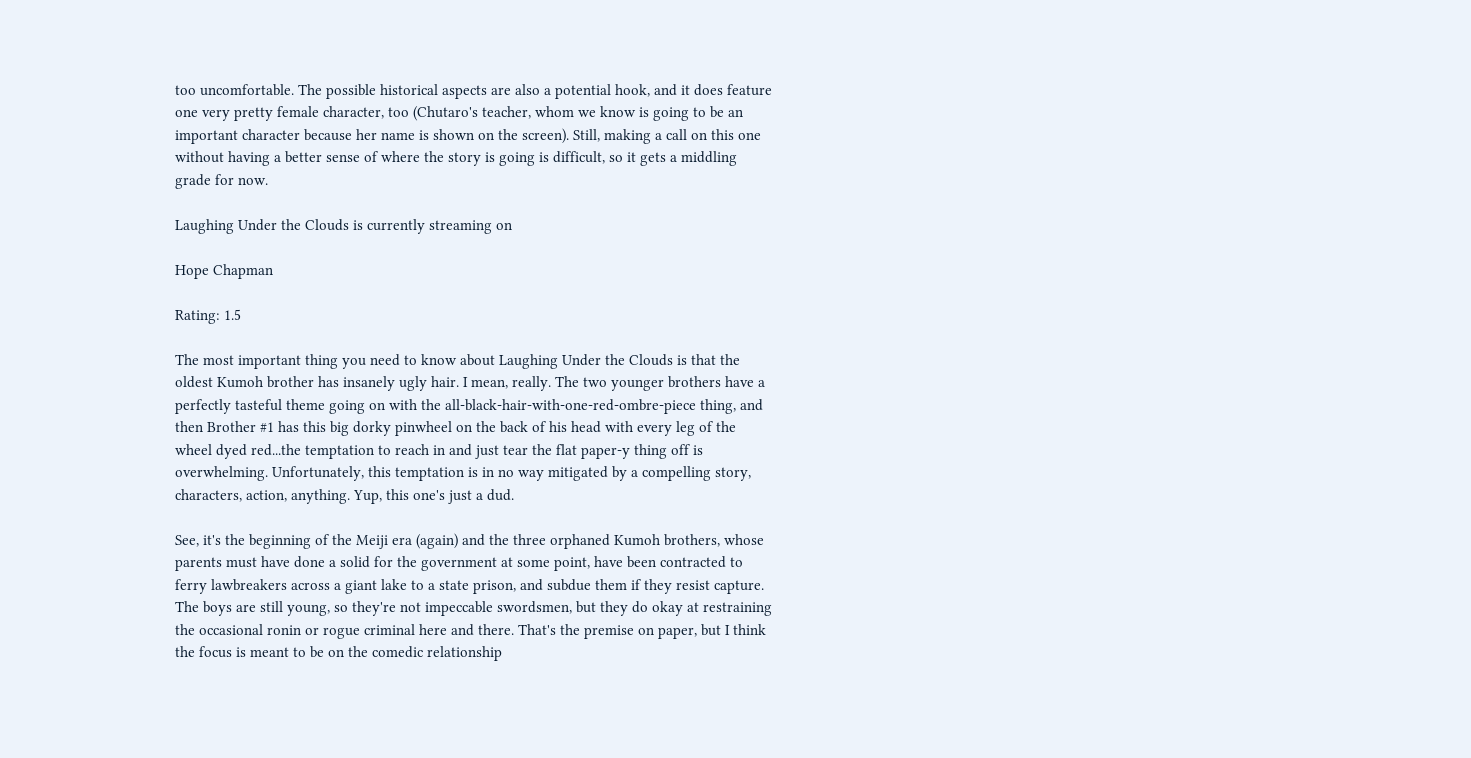too uncomfortable. The possible historical aspects are also a potential hook, and it does feature one very pretty female character, too (Chutaro's teacher, whom we know is going to be an important character because her name is shown on the screen). Still, making a call on this one without having a better sense of where the story is going is difficult, so it gets a middling grade for now.

Laughing Under the Clouds is currently streaming on

Hope Chapman

Rating: 1.5

The most important thing you need to know about Laughing Under the Clouds is that the oldest Kumoh brother has insanely ugly hair. I mean, really. The two younger brothers have a perfectly tasteful theme going on with the all-black-hair-with-one-red-ombre-piece thing, and then Brother #1 has this big dorky pinwheel on the back of his head with every leg of the wheel dyed red...the temptation to reach in and just tear the flat paper-y thing off is overwhelming. Unfortunately, this temptation is in no way mitigated by a compelling story, characters, action, anything. Yup, this one's just a dud.

See, it's the beginning of the Meiji era (again) and the three orphaned Kumoh brothers, whose parents must have done a solid for the government at some point, have been contracted to ferry lawbreakers across a giant lake to a state prison, and subdue them if they resist capture. The boys are still young, so they're not impeccable swordsmen, but they do okay at restraining the occasional ronin or rogue criminal here and there. That's the premise on paper, but I think the focus is meant to be on the comedic relationship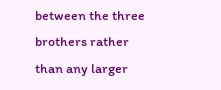between the three brothers rather than any larger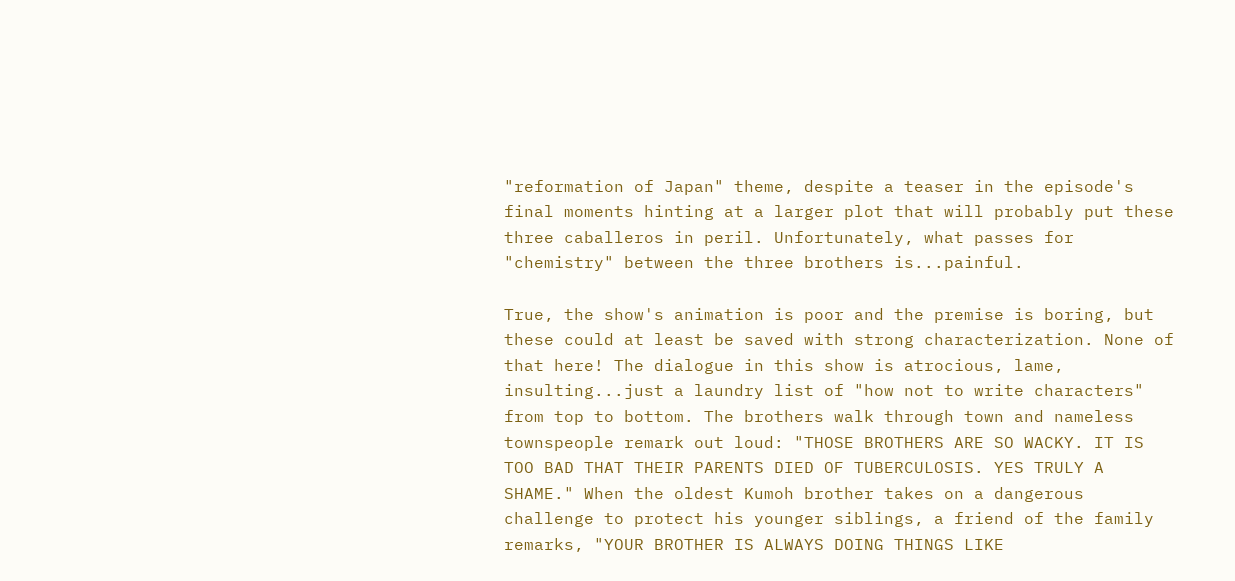"reformation of Japan" theme, despite a teaser in the episode's final moments hinting at a larger plot that will probably put these three caballeros in peril. Unfortunately, what passes for "chemistry" between the three brothers is...painful.

True, the show's animation is poor and the premise is boring, but these could at least be saved with strong characterization. None of that here! The dialogue in this show is atrocious, lame, insulting...just a laundry list of "how not to write characters" from top to bottom. The brothers walk through town and nameless townspeople remark out loud: "THOSE BROTHERS ARE SO WACKY. IT IS TOO BAD THAT THEIR PARENTS DIED OF TUBERCULOSIS. YES TRULY A SHAME." When the oldest Kumoh brother takes on a dangerous challenge to protect his younger siblings, a friend of the family remarks, "YOUR BROTHER IS ALWAYS DOING THINGS LIKE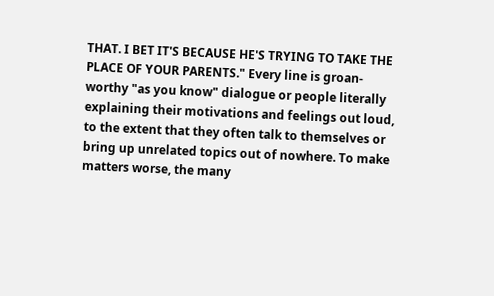THAT. I BET IT'S BECAUSE HE'S TRYING TO TAKE THE PLACE OF YOUR PARENTS." Every line is groan-worthy "as you know" dialogue or people literally explaining their motivations and feelings out loud, to the extent that they often talk to themselves or bring up unrelated topics out of nowhere. To make matters worse, the many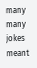many many jokes meant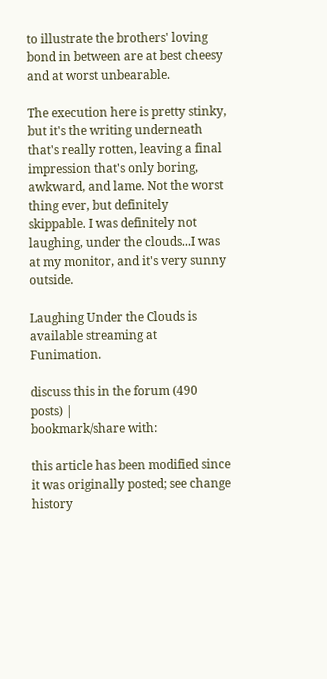to illustrate the brothers' loving bond in between are at best cheesy and at worst unbearable.

The execution here is pretty stinky, but it's the writing underneath that's really rotten, leaving a final impression that's only boring, awkward, and lame. Not the worst thing ever, but definitely skippable. I was definitely not laughing, under the clouds...I was at my monitor, and it's very sunny outside.

Laughing Under the Clouds is available streaming at Funimation.

discuss this in the forum (490 posts) |
bookmark/share with:

this article has been modified since it was originally posted; see change history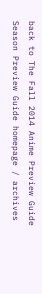back to The Fall 2014 Anime Preview Guide
Season Preview Guide homepage / archives